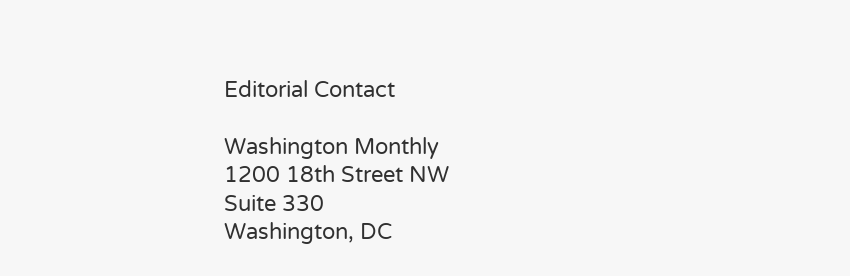Editorial Contact

Washington Monthly
1200 18th Street NW
Suite 330
Washington, DC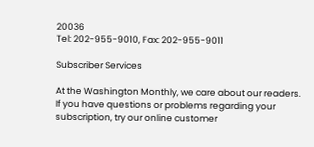20036
Tel: 202-955-9010, Fax: 202-955-9011

Subscriber Services

At the Washington Monthly, we care about our readers. If you have questions or problems regarding your subscription, try our online customer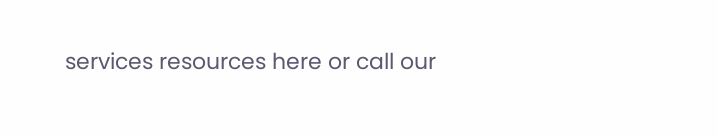services resources here or call our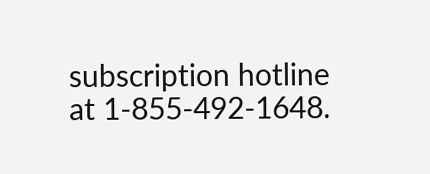subscription hotline at 1-855-492-1648.